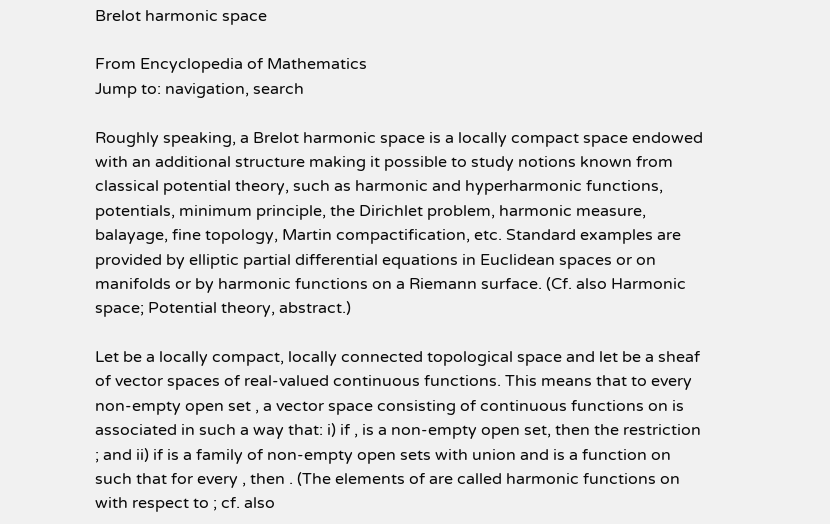Brelot harmonic space

From Encyclopedia of Mathematics
Jump to: navigation, search

Roughly speaking, a Brelot harmonic space is a locally compact space endowed with an additional structure making it possible to study notions known from classical potential theory, such as harmonic and hyperharmonic functions, potentials, minimum principle, the Dirichlet problem, harmonic measure, balayage, fine topology, Martin compactification, etc. Standard examples are provided by elliptic partial differential equations in Euclidean spaces or on manifolds or by harmonic functions on a Riemann surface. (Cf. also Harmonic space; Potential theory, abstract.)

Let be a locally compact, locally connected topological space and let be a sheaf of vector spaces of real-valued continuous functions. This means that to every non-empty open set , a vector space consisting of continuous functions on is associated in such a way that: i) if , is a non-empty open set, then the restriction ; and ii) if is a family of non-empty open sets with union and is a function on such that for every , then . (The elements of are called harmonic functions on with respect to ; cf. also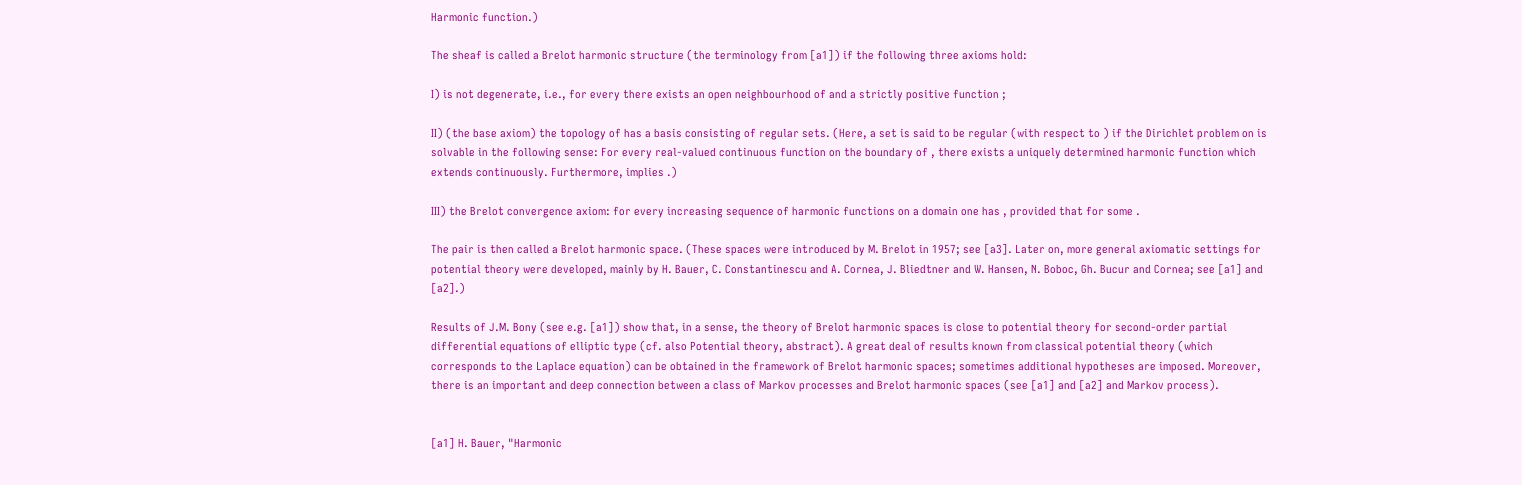Harmonic function.)

The sheaf is called a Brelot harmonic structure (the terminology from [a1]) if the following three axioms hold:

I) is not degenerate, i.e., for every there exists an open neighbourhood of and a strictly positive function ;

II) (the base axiom) the topology of has a basis consisting of regular sets. (Here, a set is said to be regular (with respect to ) if the Dirichlet problem on is solvable in the following sense: For every real-valued continuous function on the boundary of , there exists a uniquely determined harmonic function which extends continuously. Furthermore, implies .)

III) the Brelot convergence axiom: for every increasing sequence of harmonic functions on a domain one has , provided that for some .

The pair is then called a Brelot harmonic space. (These spaces were introduced by M. Brelot in 1957; see [a3]. Later on, more general axiomatic settings for potential theory were developed, mainly by H. Bauer, C. Constantinescu and A. Cornea, J. Bliedtner and W. Hansen, N. Boboc, Gh. Bucur and Cornea; see [a1] and [a2].)

Results of J.M. Bony (see e.g. [a1]) show that, in a sense, the theory of Brelot harmonic spaces is close to potential theory for second-order partial differential equations of elliptic type (cf. also Potential theory, abstract). A great deal of results known from classical potential theory (which corresponds to the Laplace equation) can be obtained in the framework of Brelot harmonic spaces; sometimes additional hypotheses are imposed. Moreover, there is an important and deep connection between a class of Markov processes and Brelot harmonic spaces (see [a1] and [a2] and Markov process).


[a1] H. Bauer, "Harmonic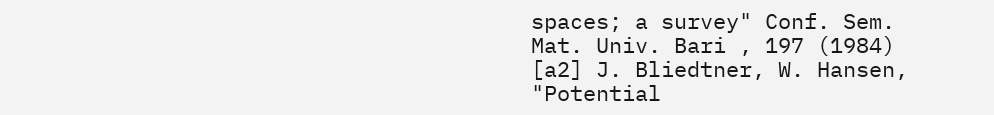spaces; a survey" Conf. Sem. Mat. Univ. Bari , 197 (1984)
[a2] J. Bliedtner, W. Hansen, "Potential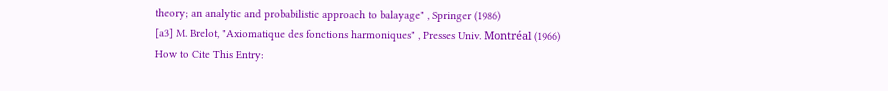theory; an analytic and probabilistic approach to balayage" , Springer (1986)
[a3] M. Brelot, "Axiomatique des fonctions harmoniques" , Presses Univ. Montréal (1966)
How to Cite This Entry: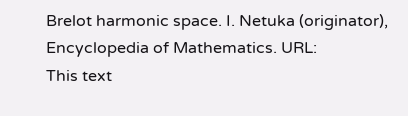Brelot harmonic space. I. Netuka (originator), Encyclopedia of Mathematics. URL:
This text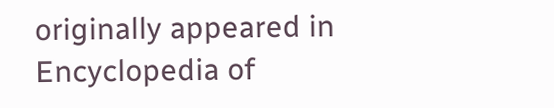originally appeared in Encyclopedia of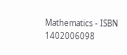Mathematics - ISBN 1402006098